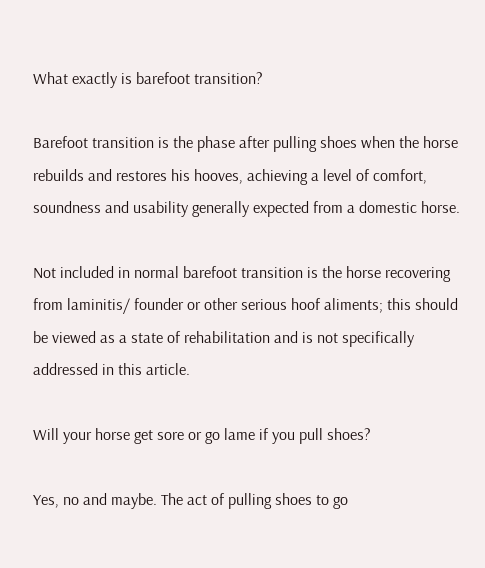What exactly is barefoot transition?

Barefoot transition is the phase after pulling shoes when the horse rebuilds and restores his hooves, achieving a level of comfort, soundness and usability generally expected from a domestic horse.

Not included in normal barefoot transition is the horse recovering from laminitis/ founder or other serious hoof aliments; this should be viewed as a state of rehabilitation and is not specifically addressed in this article.

Will your horse get sore or go lame if you pull shoes?

Yes, no and maybe. The act of pulling shoes to go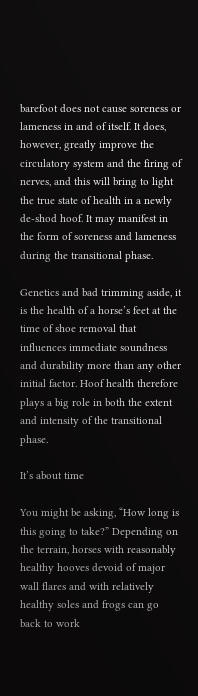barefoot does not cause soreness or lameness in and of itself. It does, however, greatly improve the circulatory system and the firing of nerves, and this will bring to light the true state of health in a newly de-shod hoof. It may manifest in the form of soreness and lameness during the transitional phase.

Genetics and bad trimming aside, it is the health of a horse’s feet at the time of shoe removal that influences immediate soundness and durability more than any other initial factor. Hoof health therefore plays a big role in both the extent and intensity of the transitional phase.

It’s about time

You might be asking, “How long is this going to take?” Depending on the terrain, horses with reasonably healthy hooves devoid of major wall flares and with relatively healthy soles and frogs can go back to work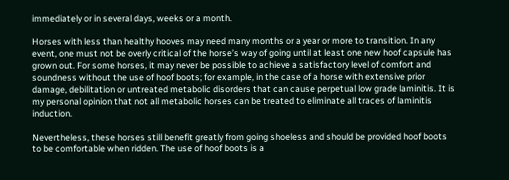immediately or in several days, weeks or a month.

Horses with less than healthy hooves may need many months or a year or more to transition. In any event, one must not be overly critical of the horse’s way of going until at least one new hoof capsule has grown out. For some horses, it may never be possible to achieve a satisfactory level of comfort and soundness without the use of hoof boots; for example, in the case of a horse with extensive prior damage, debilitation or untreated metabolic disorders that can cause perpetual low grade laminitis. It is my personal opinion that not all metabolic horses can be treated to eliminate all traces of laminitis induction.

Nevertheless, these horses still benefit greatly from going shoeless and should be provided hoof boots to be comfortable when ridden. The use of hoof boots is a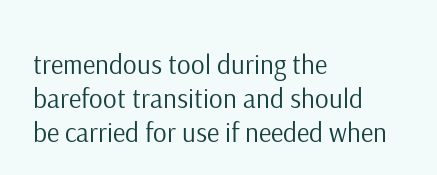tremendous tool during the barefoot transition and should be carried for use if needed when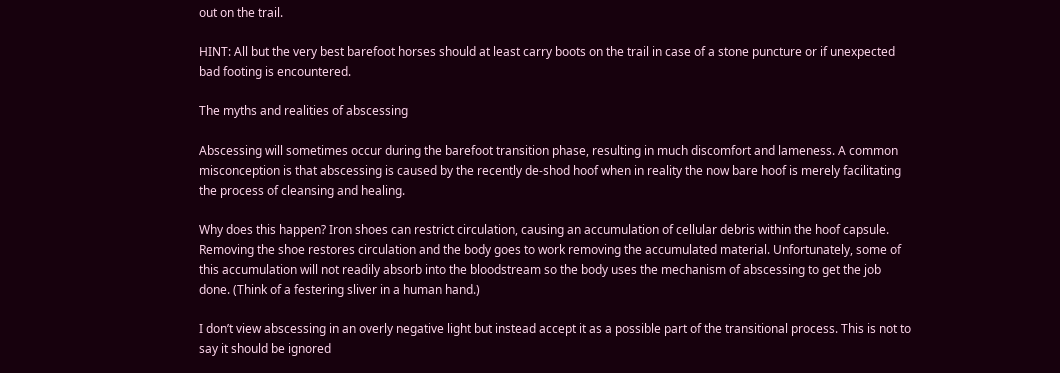out on the trail.

HINT: All but the very best barefoot horses should at least carry boots on the trail in case of a stone puncture or if unexpected bad footing is encountered.

The myths and realities of abscessing

Abscessing will sometimes occur during the barefoot transition phase, resulting in much discomfort and lameness. A common misconception is that abscessing is caused by the recently de-shod hoof when in reality the now bare hoof is merely facilitating the process of cleansing and healing.

Why does this happen? Iron shoes can restrict circulation, causing an accumulation of cellular debris within the hoof capsule. Removing the shoe restores circulation and the body goes to work removing the accumulated material. Unfortunately, some of this accumulation will not readily absorb into the bloodstream so the body uses the mechanism of abscessing to get the job done. (Think of a festering sliver in a human hand.)

I don’t view abscessing in an overly negative light but instead accept it as a possible part of the transitional process. This is not to say it should be ignored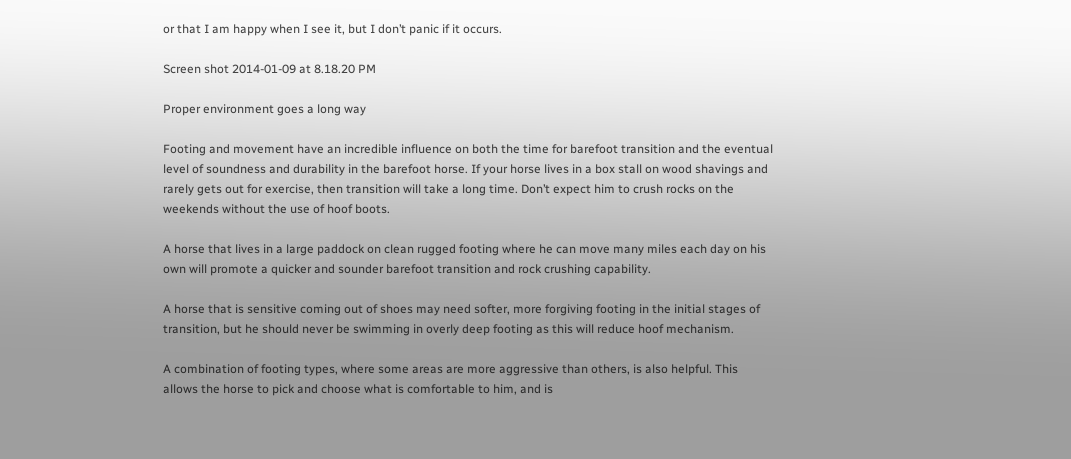or that I am happy when I see it, but I don’t panic if it occurs.

Screen shot 2014-01-09 at 8.18.20 PM

Proper environment goes a long way

Footing and movement have an incredible influence on both the time for barefoot transition and the eventual level of soundness and durability in the barefoot horse. If your horse lives in a box stall on wood shavings and rarely gets out for exercise, then transition will take a long time. Don’t expect him to crush rocks on the weekends without the use of hoof boots.

A horse that lives in a large paddock on clean rugged footing where he can move many miles each day on his own will promote a quicker and sounder barefoot transition and rock crushing capability.

A horse that is sensitive coming out of shoes may need softer, more forgiving footing in the initial stages of transition, but he should never be swimming in overly deep footing as this will reduce hoof mechanism.

A combination of footing types, where some areas are more aggressive than others, is also helpful. This allows the horse to pick and choose what is comfortable to him, and is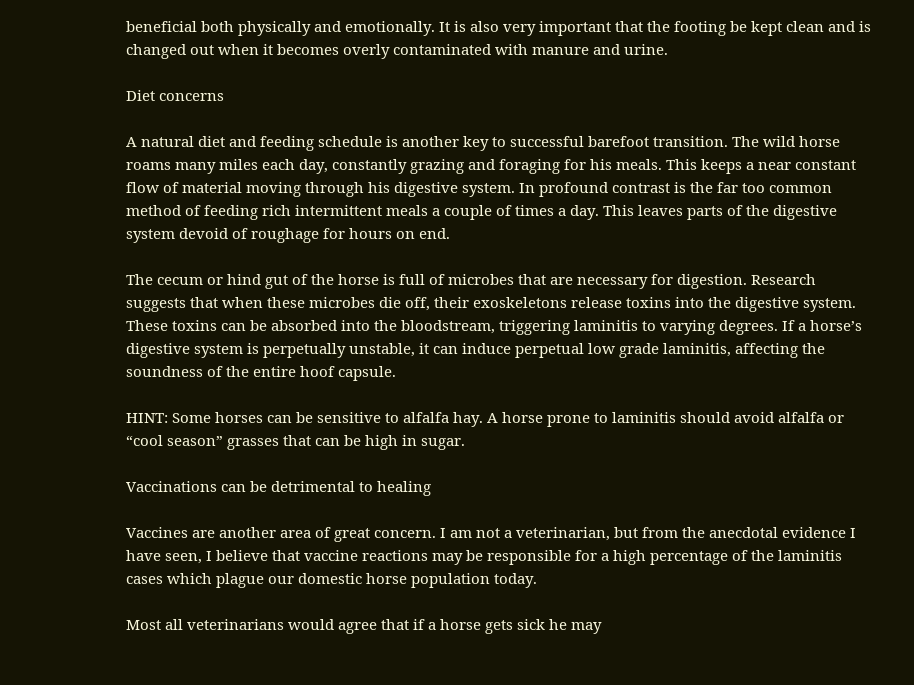beneficial both physically and emotionally. It is also very important that the footing be kept clean and is changed out when it becomes overly contaminated with manure and urine.

Diet concerns

A natural diet and feeding schedule is another key to successful barefoot transition. The wild horse roams many miles each day, constantly grazing and foraging for his meals. This keeps a near constant flow of material moving through his digestive system. In profound contrast is the far too common method of feeding rich intermittent meals a couple of times a day. This leaves parts of the digestive system devoid of roughage for hours on end.

The cecum or hind gut of the horse is full of microbes that are necessary for digestion. Research suggests that when these microbes die off, their exoskeletons release toxins into the digestive system. These toxins can be absorbed into the bloodstream, triggering laminitis to varying degrees. If a horse’s digestive system is perpetually unstable, it can induce perpetual low grade laminitis, affecting the soundness of the entire hoof capsule.

HINT: Some horses can be sensitive to alfalfa hay. A horse prone to laminitis should avoid alfalfa or “cool season” grasses that can be high in sugar.

Vaccinations can be detrimental to healing

Vaccines are another area of great concern. I am not a veterinarian, but from the anecdotal evidence I have seen, I believe that vaccine reactions may be responsible for a high percentage of the laminitis cases which plague our domestic horse population today.

Most all veterinarians would agree that if a horse gets sick he may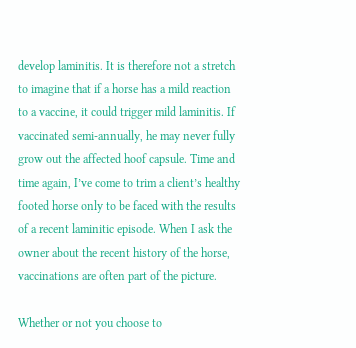develop laminitis. It is therefore not a stretch to imagine that if a horse has a mild reaction to a vaccine, it could trigger mild laminitis. If vaccinated semi-annually, he may never fully grow out the affected hoof capsule. Time and time again, I’ve come to trim a client’s healthy footed horse only to be faced with the results of a recent laminitic episode. When I ask the owner about the recent history of the horse, vaccinations are often part of the picture.

Whether or not you choose to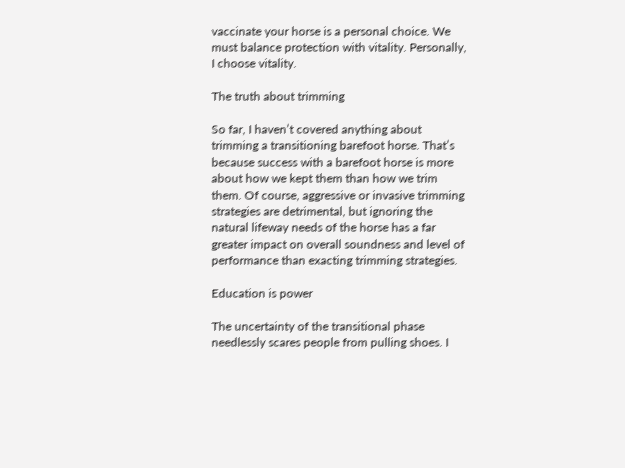vaccinate your horse is a personal choice. We must balance protection with vitality. Personally, I choose vitality.

The truth about trimming

So far, I haven’t covered anything about trimming a transitioning barefoot horse. That’s because success with a barefoot horse is more about how we kept them than how we trim them. Of course, aggressive or invasive trimming strategies are detrimental, but ignoring the natural lifeway needs of the horse has a far greater impact on overall soundness and level of performance than exacting trimming strategies.

Education is power

The uncertainty of the transitional phase needlessly scares people from pulling shoes. I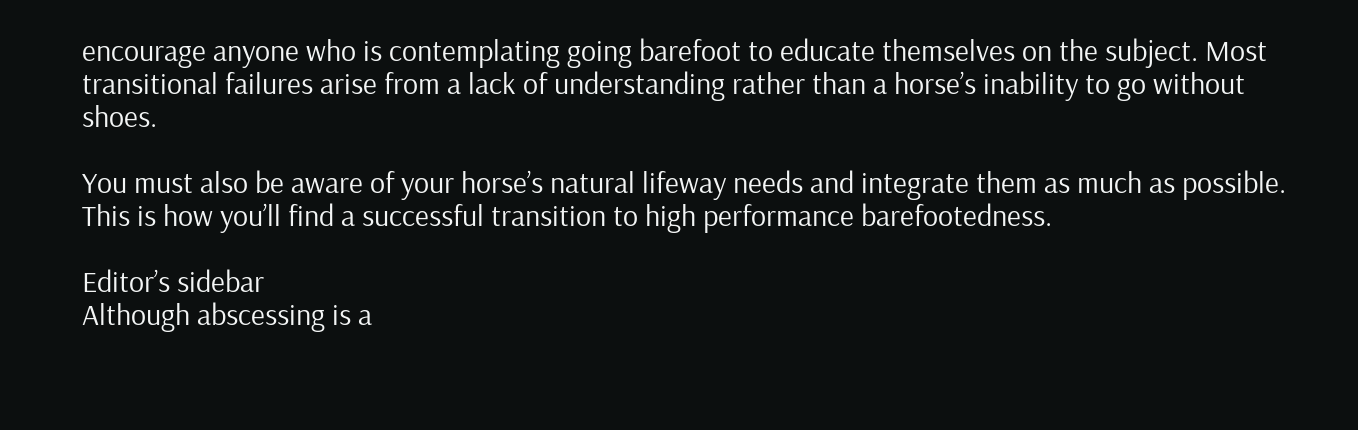encourage anyone who is contemplating going barefoot to educate themselves on the subject. Most transitional failures arise from a lack of understanding rather than a horse’s inability to go without shoes.

You must also be aware of your horse’s natural lifeway needs and integrate them as much as possible. This is how you’ll find a successful transition to high performance barefootedness.

Editor’s sidebar
Although abscessing is a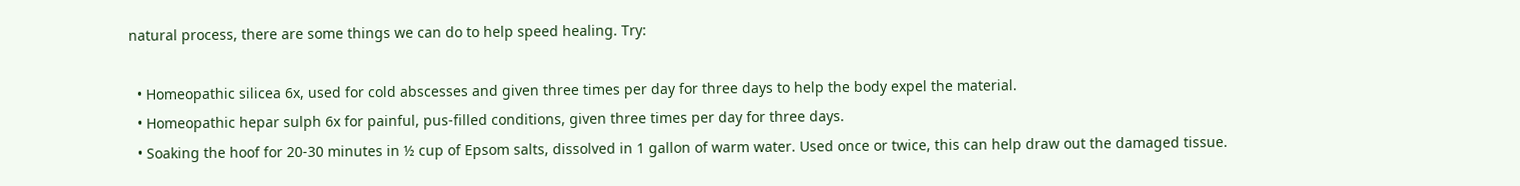natural process, there are some things we can do to help speed healing. Try:

  • Homeopathic silicea 6x, used for cold abscesses and given three times per day for three days to help the body expel the material.
  • Homeopathic hepar sulph 6x for painful, pus-filled conditions, given three times per day for three days.
  • Soaking the hoof for 20-30 minutes in ½ cup of Epsom salts, dissolved in 1 gallon of warm water. Used once or twice, this can help draw out the damaged tissue.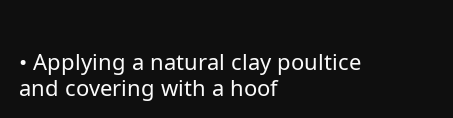• Applying a natural clay poultice and covering with a hoof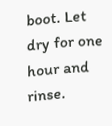boot. Let dry for one hour and rinse.